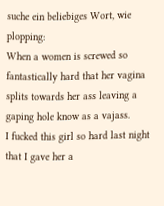suche ein beliebiges Wort, wie plopping:
When a women is screwed so fantastically hard that her vagina splits towards her ass leaving a gaping hole know as a vajass.
I fucked this girl so hard last night that I gave her a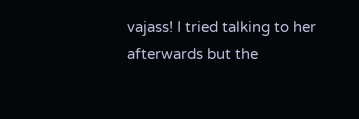vajass! I tried talking to her afterwards but the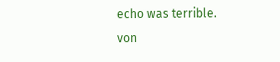echo was terrible.
von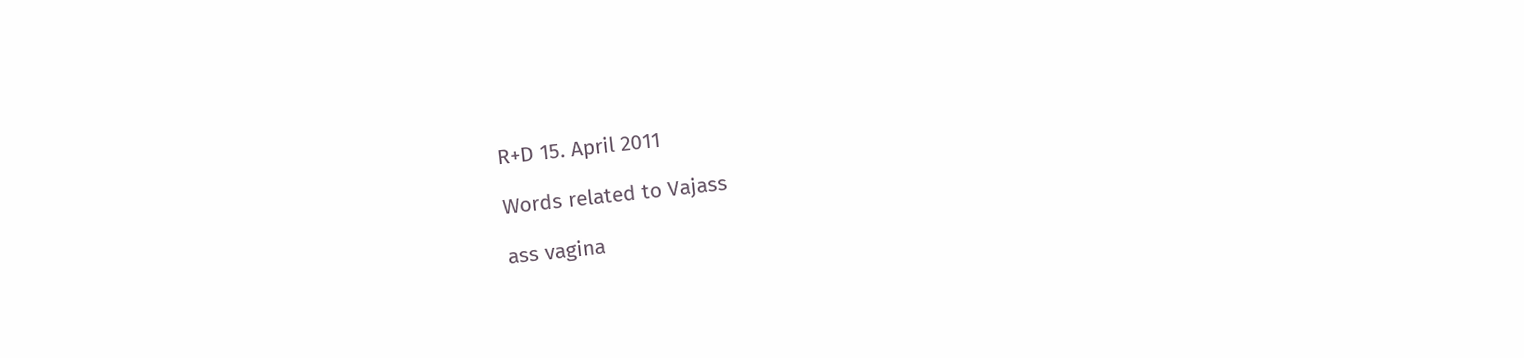R+D 15. April 2011

Words related to Vajass

ass vagina